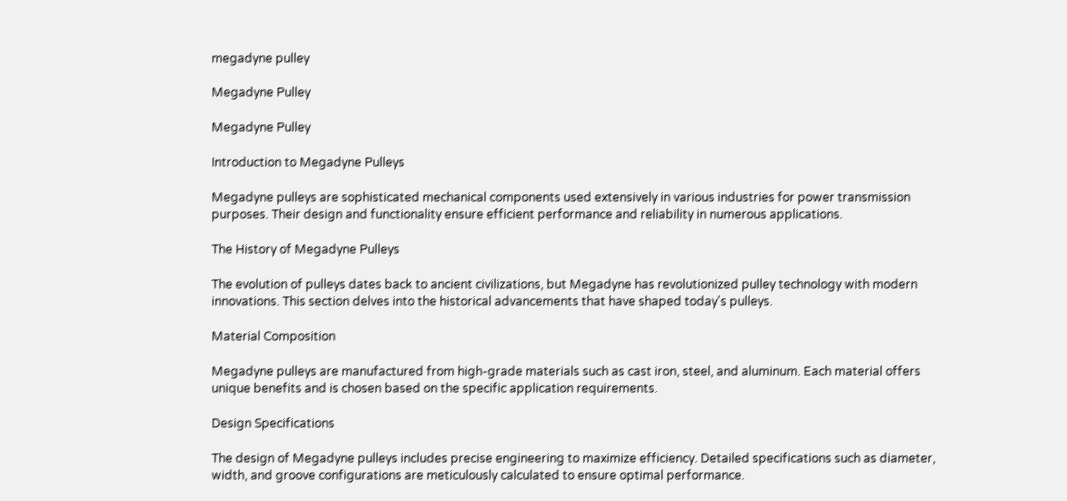megadyne pulley

Megadyne Pulley

Megadyne Pulley

Introduction to Megadyne Pulleys

Megadyne pulleys are sophisticated mechanical components used extensively in various industries for power transmission purposes. Their design and functionality ensure efficient performance and reliability in numerous applications.

The History of Megadyne Pulleys

The evolution of pulleys dates back to ancient civilizations, but Megadyne has revolutionized pulley technology with modern innovations. This section delves into the historical advancements that have shaped today's pulleys.

Material Composition

Megadyne pulleys are manufactured from high-grade materials such as cast iron, steel, and aluminum. Each material offers unique benefits and is chosen based on the specific application requirements.

Design Specifications

The design of Megadyne pulleys includes precise engineering to maximize efficiency. Detailed specifications such as diameter, width, and groove configurations are meticulously calculated to ensure optimal performance.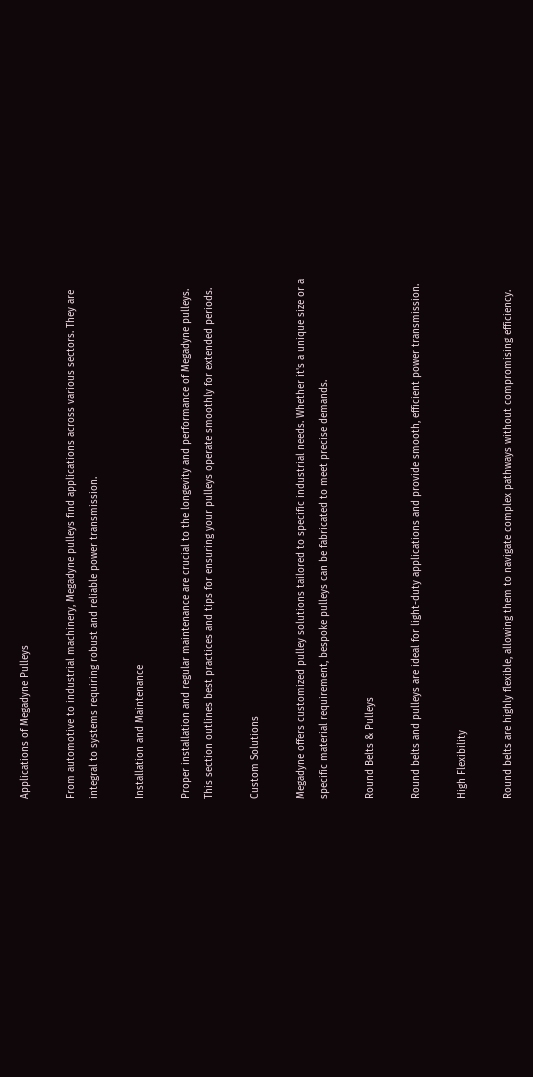Applications of Megadyne Pulleys

From automotive to industrial machinery, Megadyne pulleys find applications across various sectors. They are integral to systems requiring robust and reliable power transmission.

Installation and Maintenance

Proper installation and regular maintenance are crucial to the longevity and performance of Megadyne pulleys. This section outlines best practices and tips for ensuring your pulleys operate smoothly for extended periods.

Custom Solutions

Megadyne offers customized pulley solutions tailored to specific industrial needs. Whether it's a unique size or a specific material requirement, bespoke pulleys can be fabricated to meet precise demands.

Round Belts & Pulleys

Round belts and pulleys are ideal for light-duty applications and provide smooth, efficient power transmission.

High Flexibility

Round belts are highly flexible, allowing them to navigate complex pathways without compromising efficiency.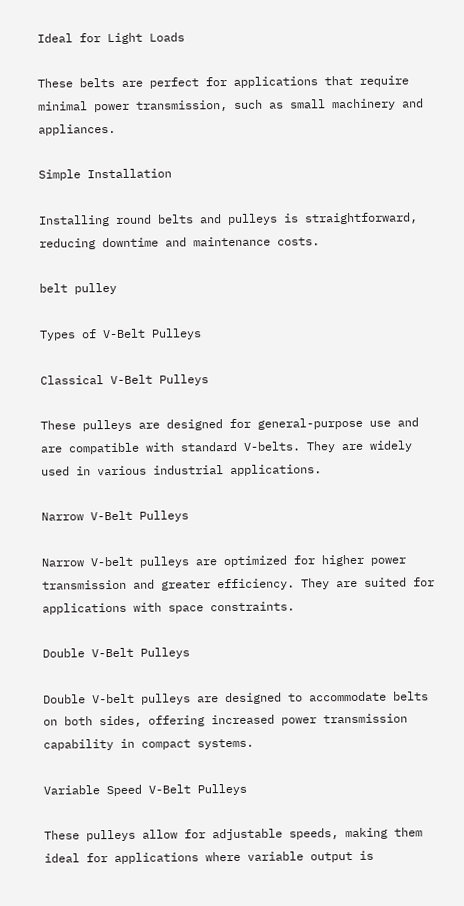Ideal for Light Loads

These belts are perfect for applications that require minimal power transmission, such as small machinery and appliances.

Simple Installation

Installing round belts and pulleys is straightforward, reducing downtime and maintenance costs.

belt pulley

Types of V-Belt Pulleys

Classical V-Belt Pulleys

These pulleys are designed for general-purpose use and are compatible with standard V-belts. They are widely used in various industrial applications.

Narrow V-Belt Pulleys

Narrow V-belt pulleys are optimized for higher power transmission and greater efficiency. They are suited for applications with space constraints.

Double V-Belt Pulleys

Double V-belt pulleys are designed to accommodate belts on both sides, offering increased power transmission capability in compact systems.

Variable Speed V-Belt Pulleys

These pulleys allow for adjustable speeds, making them ideal for applications where variable output is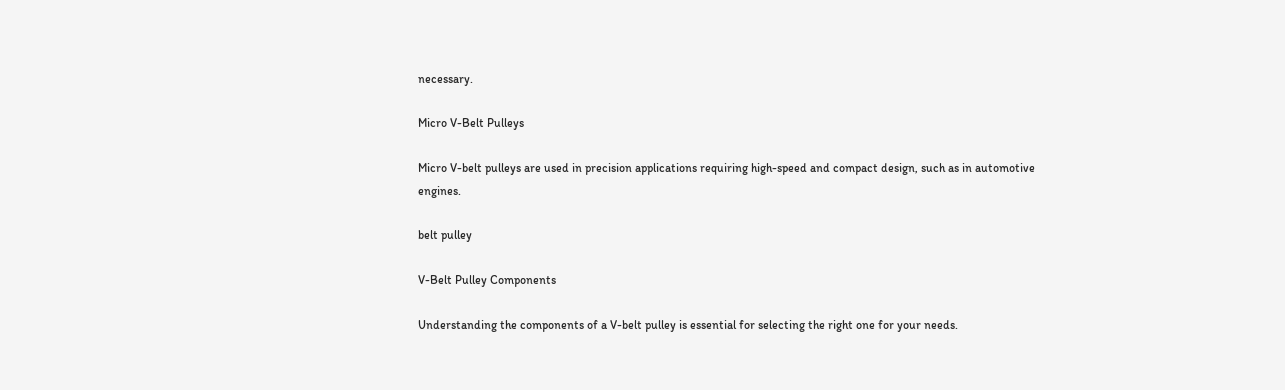necessary.

Micro V-Belt Pulleys

Micro V-belt pulleys are used in precision applications requiring high-speed and compact design, such as in automotive engines.

belt pulley

V-Belt Pulley Components

Understanding the components of a V-belt pulley is essential for selecting the right one for your needs.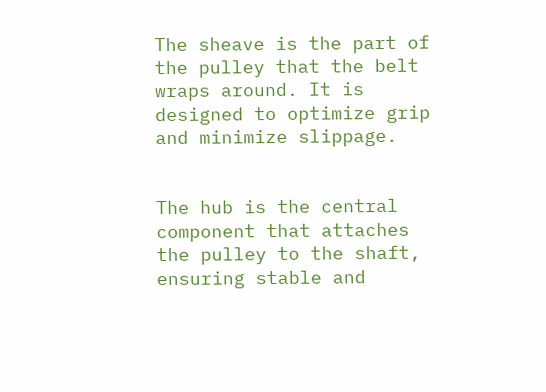The sheave is the part of the pulley that the belt wraps around. It is designed to optimize grip and minimize slippage.


The hub is the central component that attaches the pulley to the shaft, ensuring stable and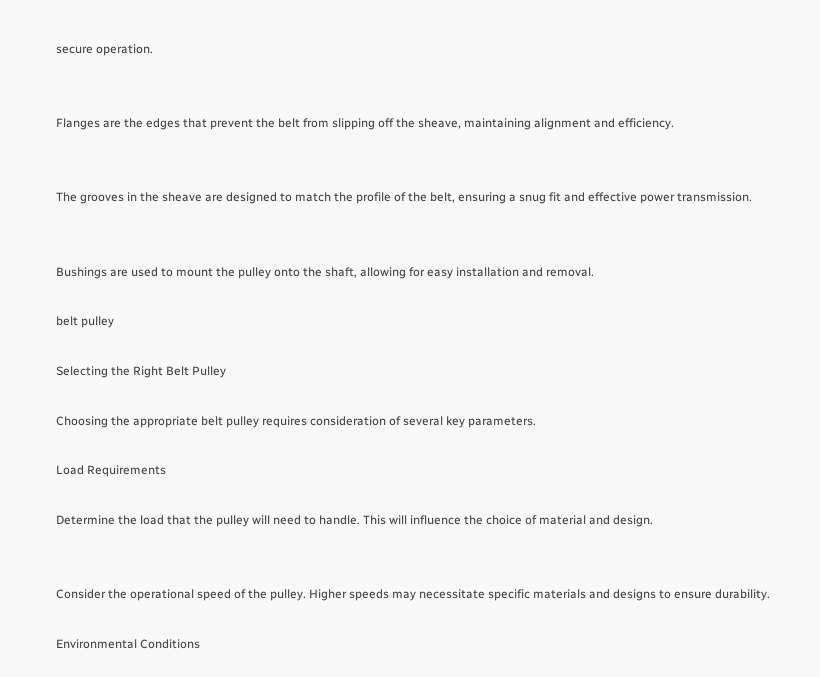secure operation.


Flanges are the edges that prevent the belt from slipping off the sheave, maintaining alignment and efficiency.


The grooves in the sheave are designed to match the profile of the belt, ensuring a snug fit and effective power transmission.


Bushings are used to mount the pulley onto the shaft, allowing for easy installation and removal.

belt pulley

Selecting the Right Belt Pulley

Choosing the appropriate belt pulley requires consideration of several key parameters.

Load Requirements

Determine the load that the pulley will need to handle. This will influence the choice of material and design.


Consider the operational speed of the pulley. Higher speeds may necessitate specific materials and designs to ensure durability.

Environmental Conditions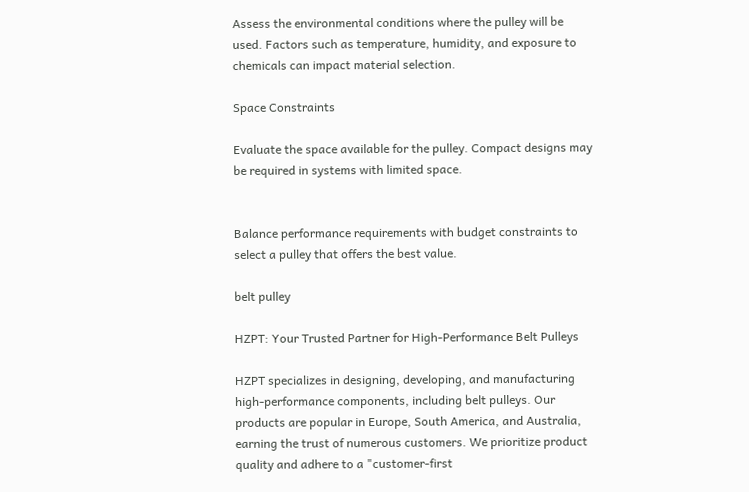Assess the environmental conditions where the pulley will be used. Factors such as temperature, humidity, and exposure to chemicals can impact material selection.

Space Constraints

Evaluate the space available for the pulley. Compact designs may be required in systems with limited space.


Balance performance requirements with budget constraints to select a pulley that offers the best value.

belt pulley

HZPT: Your Trusted Partner for High-Performance Belt Pulleys

HZPT specializes in designing, developing, and manufacturing high-performance components, including belt pulleys. Our products are popular in Europe, South America, and Australia, earning the trust of numerous customers. We prioritize product quality and adhere to a "customer-first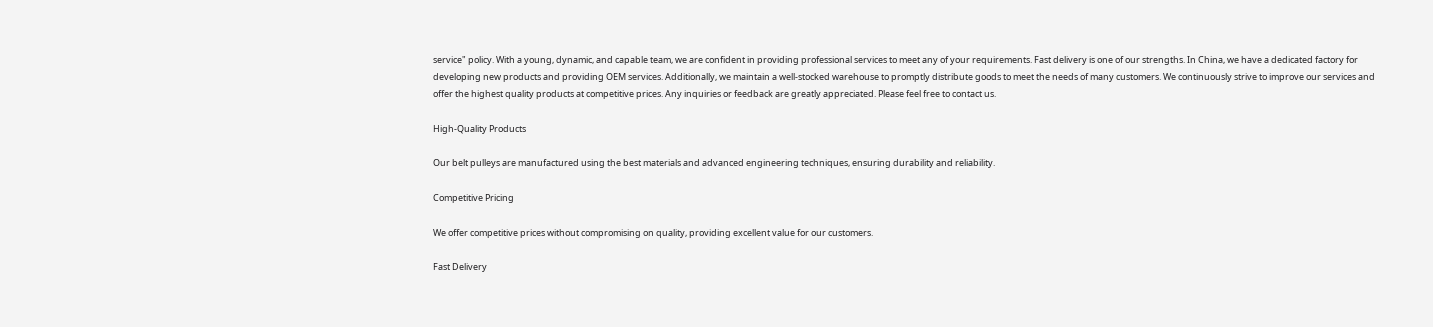service" policy. With a young, dynamic, and capable team, we are confident in providing professional services to meet any of your requirements. Fast delivery is one of our strengths. In China, we have a dedicated factory for developing new products and providing OEM services. Additionally, we maintain a well-stocked warehouse to promptly distribute goods to meet the needs of many customers. We continuously strive to improve our services and offer the highest quality products at competitive prices. Any inquiries or feedback are greatly appreciated. Please feel free to contact us.

High-Quality Products

Our belt pulleys are manufactured using the best materials and advanced engineering techniques, ensuring durability and reliability.

Competitive Pricing

We offer competitive prices without compromising on quality, providing excellent value for our customers.

Fast Delivery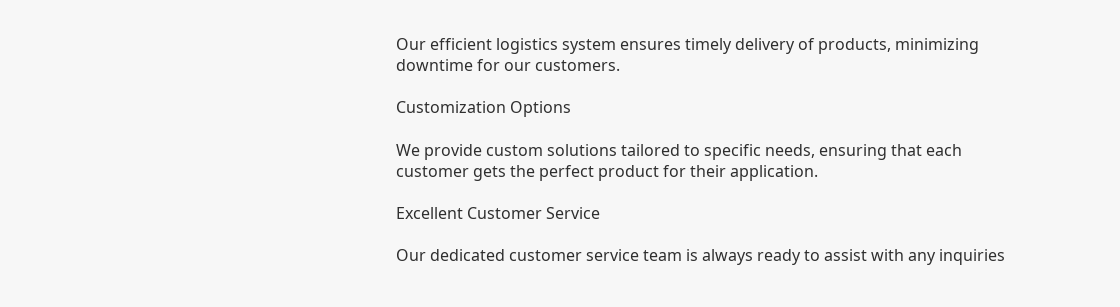Our efficient logistics system ensures timely delivery of products, minimizing downtime for our customers.

Customization Options

We provide custom solutions tailored to specific needs, ensuring that each customer gets the perfect product for their application.

Excellent Customer Service

Our dedicated customer service team is always ready to assist with any inquiries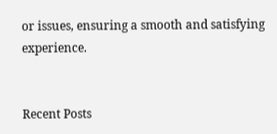or issues, ensuring a smooth and satisfying experience.


Recent Posts